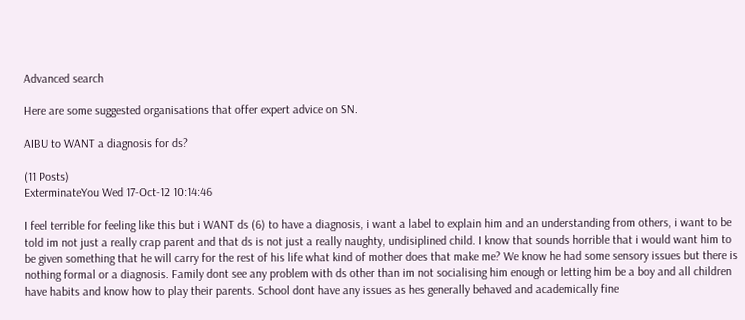Advanced search

Here are some suggested organisations that offer expert advice on SN.

AIBU to WANT a diagnosis for ds?

(11 Posts)
ExterminateYou Wed 17-Oct-12 10:14:46

I feel terrible for feeling like this but i WANT ds (6) to have a diagnosis, i want a label to explain him and an understanding from others, i want to be told im not just a really crap parent and that ds is not just a really naughty, undisiplined child. I know that sounds horrible that i would want him to be given something that he will carry for the rest of his life what kind of mother does that make me? We know he had some sensory issues but there is nothing formal or a diagnosis. Family dont see any problem with ds other than im not socialising him enough or letting him be a boy and all children have habits and know how to play their parents. School dont have any issues as hes generally behaved and academically fine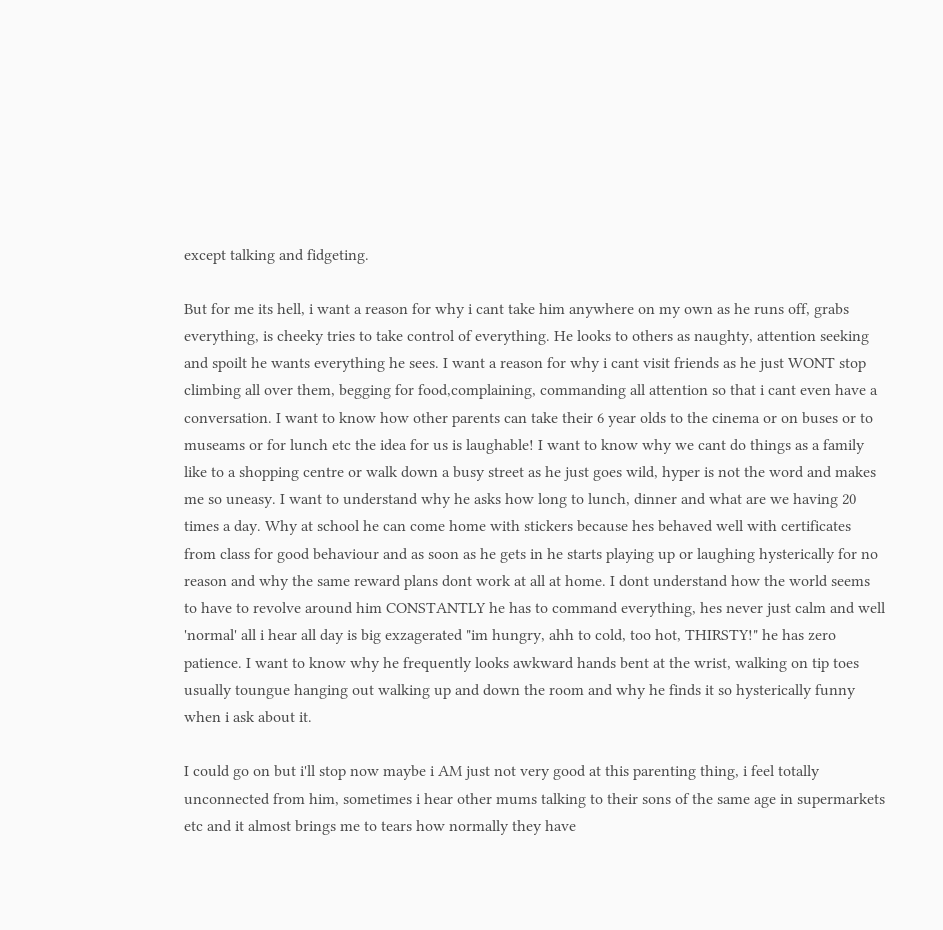except talking and fidgeting.

But for me its hell, i want a reason for why i cant take him anywhere on my own as he runs off, grabs everything, is cheeky tries to take control of everything. He looks to others as naughty, attention seeking and spoilt he wants everything he sees. I want a reason for why i cant visit friends as he just WONT stop climbing all over them, begging for food,complaining, commanding all attention so that i cant even have a conversation. I want to know how other parents can take their 6 year olds to the cinema or on buses or to museams or for lunch etc the idea for us is laughable! I want to know why we cant do things as a family like to a shopping centre or walk down a busy street as he just goes wild, hyper is not the word and makes me so uneasy. I want to understand why he asks how long to lunch, dinner and what are we having 20 times a day. Why at school he can come home with stickers because hes behaved well with certificates from class for good behaviour and as soon as he gets in he starts playing up or laughing hysterically for no reason and why the same reward plans dont work at all at home. I dont understand how the world seems to have to revolve around him CONSTANTLY he has to command everything, hes never just calm and well 'normal' all i hear all day is big exzagerated "im hungry, ahh to cold, too hot, THIRSTY!" he has zero patience. I want to know why he frequently looks awkward hands bent at the wrist, walking on tip toes usually toungue hanging out walking up and down the room and why he finds it so hysterically funny when i ask about it.

I could go on but i'll stop now maybe i AM just not very good at this parenting thing, i feel totally unconnected from him, sometimes i hear other mums talking to their sons of the same age in supermarkets etc and it almost brings me to tears how normally they have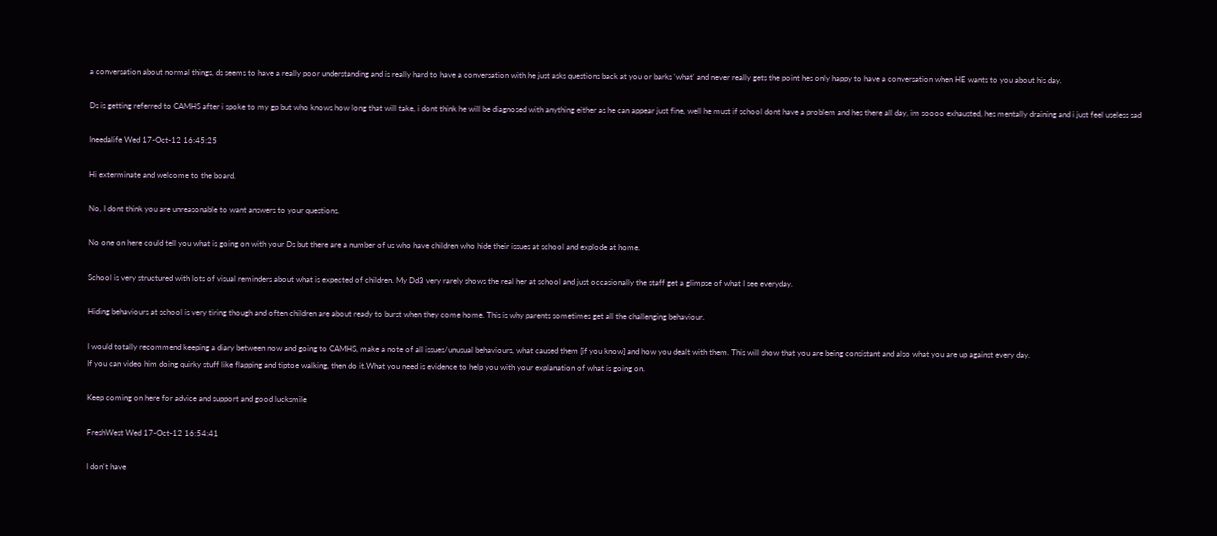a conversation about normal things, ds seems to have a really poor understanding and is really hard to have a conversation with he just asks questions back at you or barks 'what' and never really gets the point hes only happy to have a conversation when HE wants to you about his day.

Ds is getting referred to CAMHS after i spoke to my gp but who knows how long that will take, i dont think he will be diagnosed with anything either as he can appear just fine, well he must if school dont have a problem and hes there all day, im soooo exhausted, hes mentally draining and i just feel useless sad

Ineedalife Wed 17-Oct-12 16:45:25

Hi exterminate and welcome to the board.

No, I dont think you are unreasonable to want answers to your questions.

No one on here could tell you what is going on with your Ds but there are a number of us who have children who hide their issues at school and explode at home.

School is very structured with lots of visual reminders about what is expected of children. My Dd3 very rarely shows the real her at school and just occasionally the staff get a glimpse of what I see everyday.

Hiding behaviours at school is very tiring though and often children are about ready to burst when they come home. This is why parents sometimes get all the challenging behaviour.

I would totally recommend keeping a diary between now and going to CAMHS, make a note of all issues/unusual behaviours, what caused them [if you know] and how you dealt with them. This will show that you are being consistant and also what you are up against every day.
If you can video him doing quirky stuff like flapping and tiptoe walking, then do it.What you need is evidence to help you with your explanation of what is going on.

Keep coming on here for advice and support and good lucksmile

FreshWest Wed 17-Oct-12 16:54:41

I don't have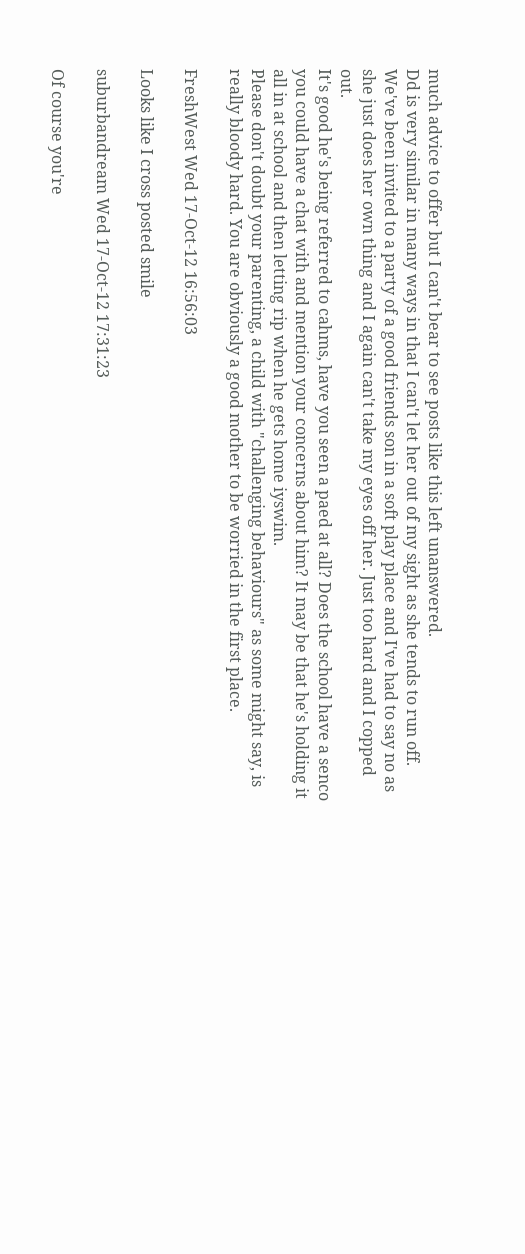much advice to offer but I can't bear to see posts like this left unanswered.
Dd is very similar in many ways in that I can't let her out of my sight as she tends to run off. We've been invited to a party of a good friends son in a soft play place and I've had to say no as she just does her own thing and I again can't take my eyes off her. Just too hard and I copped out.
It's good he's being referred to cahms, have you seen a paed at all? Does the school have a senco you could have a chat with and mention your concerns about him? It may be that he's holding it all in at school and then letting rip when he gets home iyswim.
Please don't doubt your parenting, a child with "challenging behaviours" as some might say, is really bloody hard. You are obviously a good mother to be worried in the first place.

FreshWest Wed 17-Oct-12 16:56:03

Looks like I cross posted smile

suburbandream Wed 17-Oct-12 17:31:23

Of course you're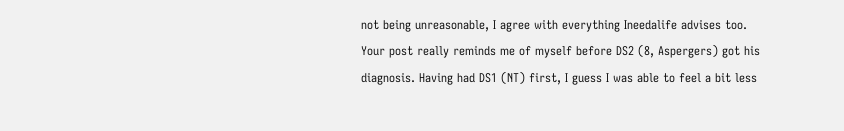not being unreasonable, I agree with everything Ineedalife advises too. Your post really reminds me of myself before DS2 (8, Aspergers) got his diagnosis. Having had DS1 (NT) first, I guess I was able to feel a bit less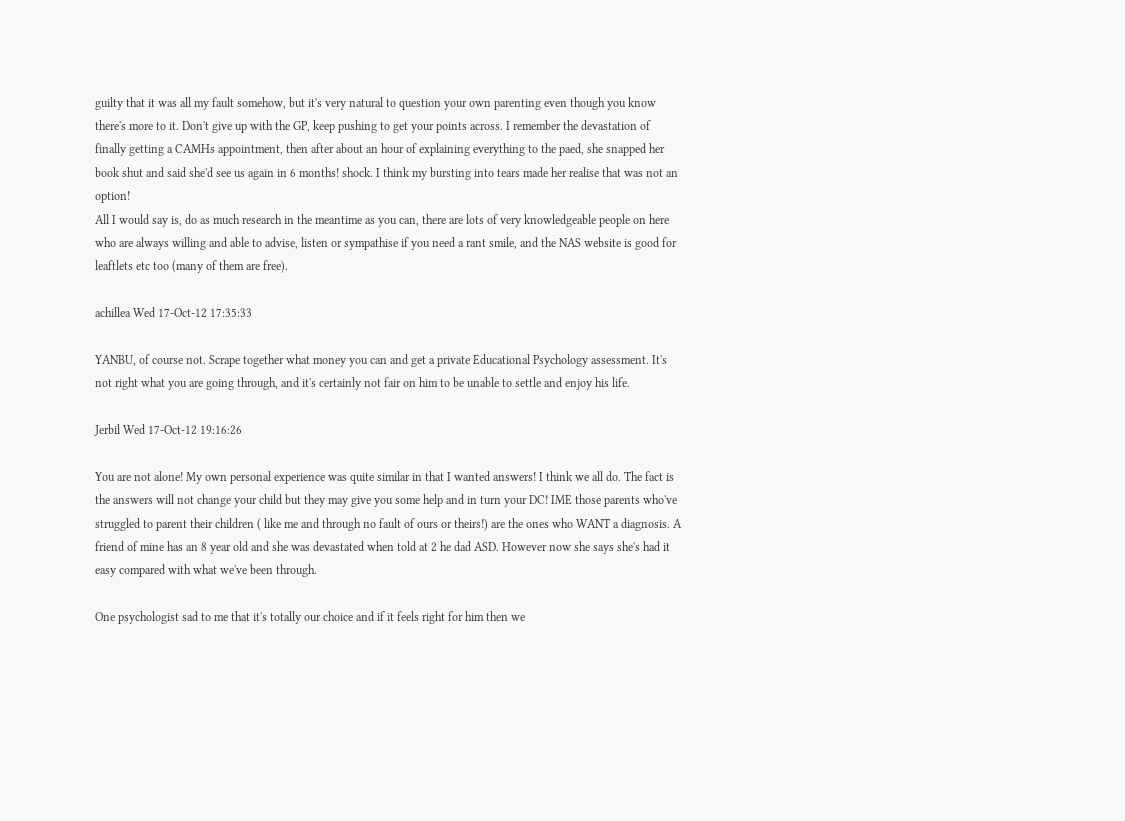guilty that it was all my fault somehow, but it's very natural to question your own parenting even though you know there's more to it. Don't give up with the GP, keep pushing to get your points across. I remember the devastation of finally getting a CAMHs appointment, then after about an hour of explaining everything to the paed, she snapped her book shut and said she'd see us again in 6 months! shock. I think my bursting into tears made her realise that was not an option!
All I would say is, do as much research in the meantime as you can, there are lots of very knowledgeable people on here who are always willing and able to advise, listen or sympathise if you need a rant smile, and the NAS website is good for leaftlets etc too (many of them are free).

achillea Wed 17-Oct-12 17:35:33

YANBU, of course not. Scrape together what money you can and get a private Educational Psychology assessment. It's not right what you are going through, and it's certainly not fair on him to be unable to settle and enjoy his life.

Jerbil Wed 17-Oct-12 19:16:26

You are not alone! My own personal experience was quite similar in that I wanted answers! I think we all do. The fact is the answers will not change your child but they may give you some help and in turn your DC! IME those parents who've struggled to parent their children ( like me and through no fault of ours or theirs!) are the ones who WANT a diagnosis. A friend of mine has an 8 year old and she was devastated when told at 2 he dad ASD. However now she says she's had it easy compared with what we've been through.

One psychologist sad to me that it's totally our choice and if it feels right for him then we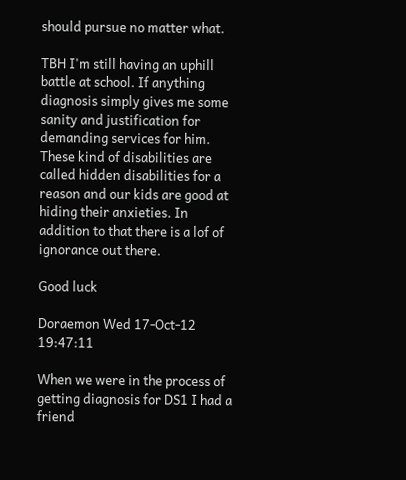should pursue no matter what.

TBH I'm still having an uphill battle at school. If anything diagnosis simply gives me some sanity and justification for demanding services for him. These kind of disabilities are called hidden disabilities for a reason and our kids are good at hiding their anxieties. In addition to that there is a lof of ignorance out there.

Good luck

Doraemon Wed 17-Oct-12 19:47:11

When we were in the process of getting diagnosis for DS1 I had a friend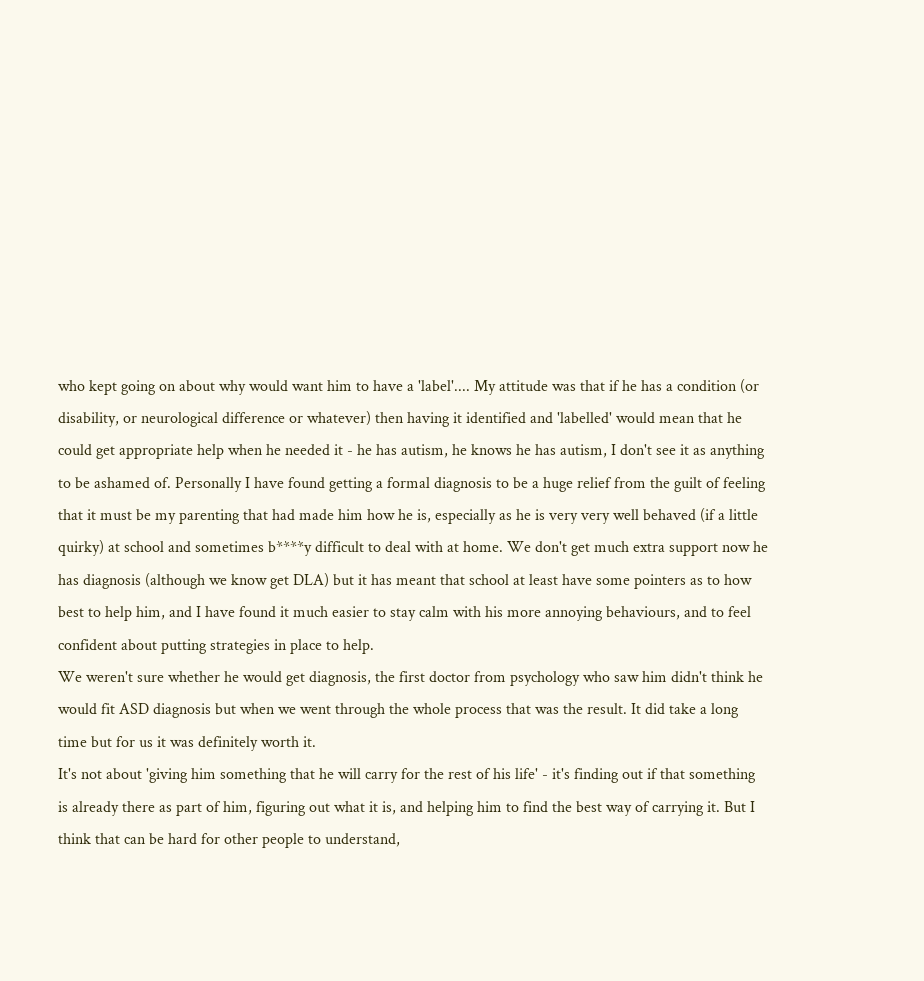who kept going on about why would want him to have a 'label'.... My attitude was that if he has a condition (or disability, or neurological difference or whatever) then having it identified and 'labelled' would mean that he could get appropriate help when he needed it - he has autism, he knows he has autism, I don't see it as anything to be ashamed of. Personally I have found getting a formal diagnosis to be a huge relief from the guilt of feeling that it must be my parenting that had made him how he is, especially as he is very very well behaved (if a little quirky) at school and sometimes b****y difficult to deal with at home. We don't get much extra support now he has diagnosis (although we know get DLA) but it has meant that school at least have some pointers as to how best to help him, and I have found it much easier to stay calm with his more annoying behaviours, and to feel confident about putting strategies in place to help.
We weren't sure whether he would get diagnosis, the first doctor from psychology who saw him didn't think he would fit ASD diagnosis but when we went through the whole process that was the result. It did take a long time but for us it was definitely worth it.
It's not about 'giving him something that he will carry for the rest of his life' - it's finding out if that something is already there as part of him, figuring out what it is, and helping him to find the best way of carrying it. But I think that can be hard for other people to understand,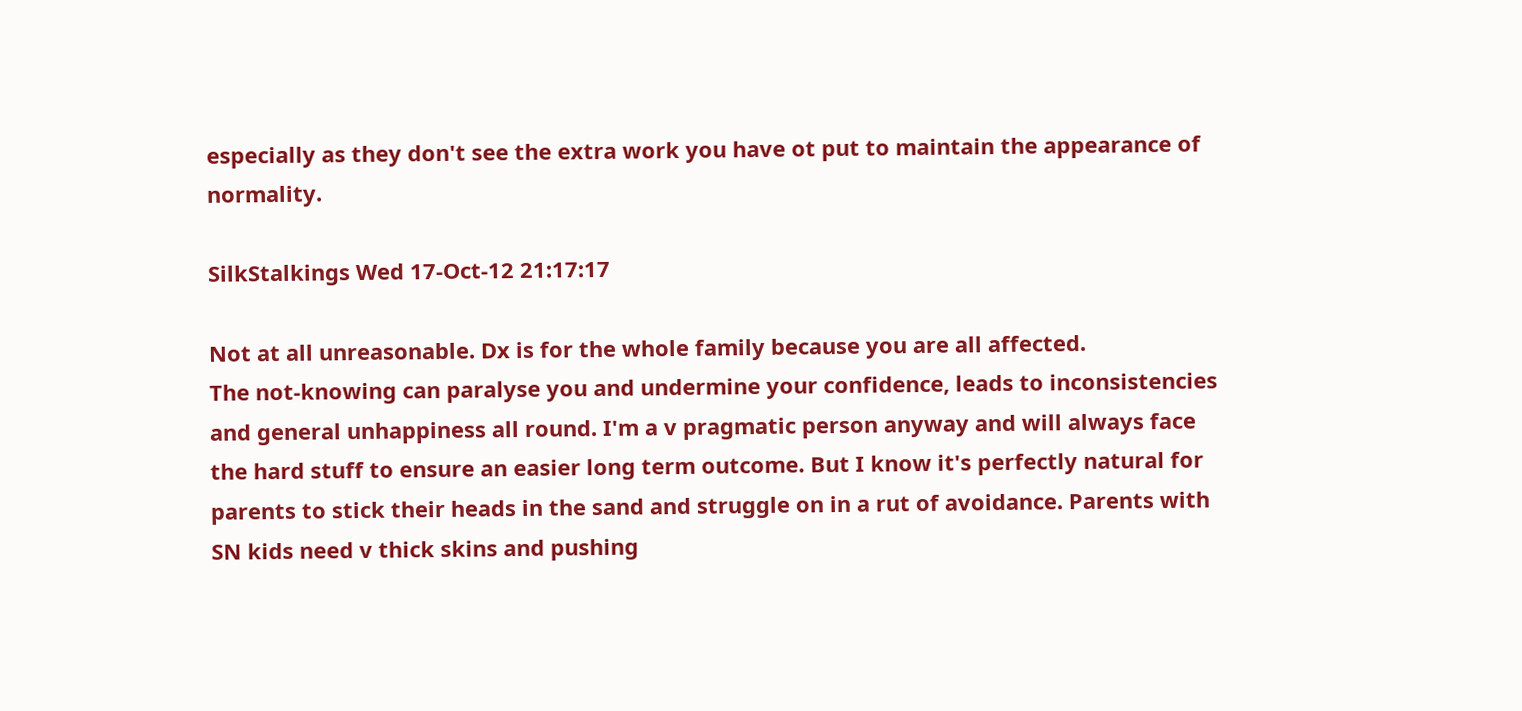especially as they don't see the extra work you have ot put to maintain the appearance of normality.

SilkStalkings Wed 17-Oct-12 21:17:17

Not at all unreasonable. Dx is for the whole family because you are all affected.
The not-knowing can paralyse you and undermine your confidence, leads to inconsistencies and general unhappiness all round. I'm a v pragmatic person anyway and will always face the hard stuff to ensure an easier long term outcome. But I know it's perfectly natural for parents to stick their heads in the sand and struggle on in a rut of avoidance. Parents with SN kids need v thick skins and pushing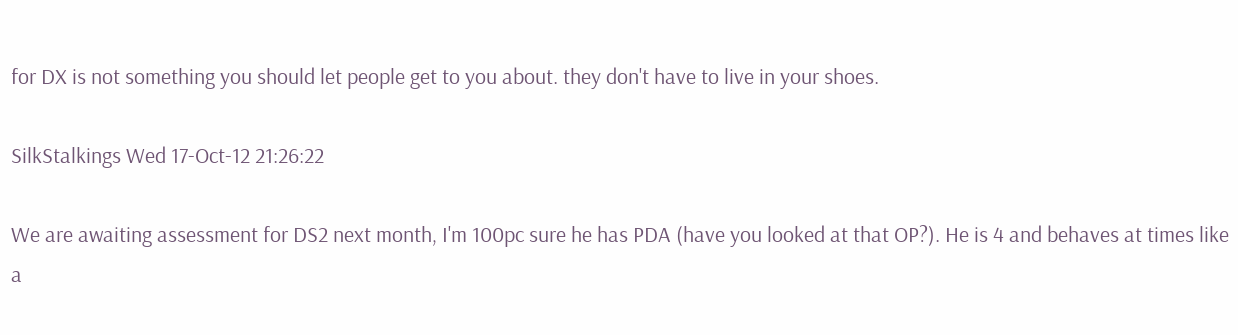for DX is not something you should let people get to you about. they don't have to live in your shoes.

SilkStalkings Wed 17-Oct-12 21:26:22

We are awaiting assessment for DS2 next month, I'm 100pc sure he has PDA (have you looked at that OP?). He is 4 and behaves at times like a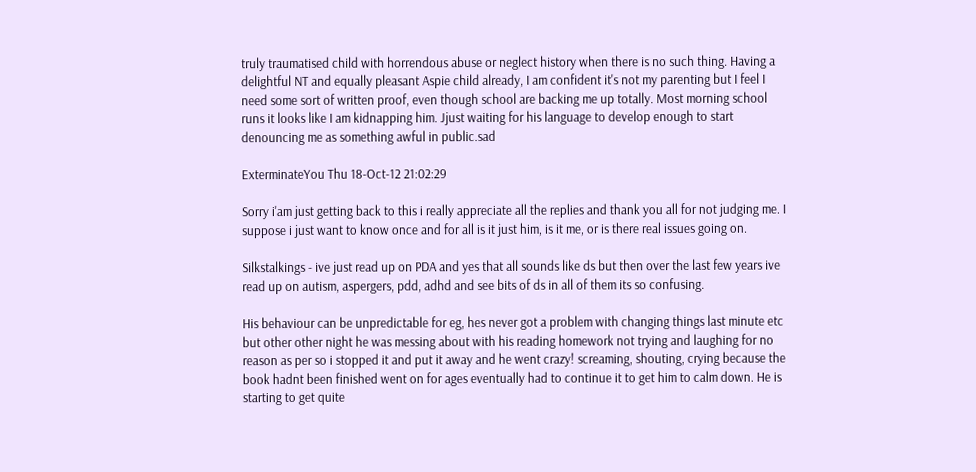truly traumatised child with horrendous abuse or neglect history when there is no such thing. Having a delightful NT and equally pleasant Aspie child already, I am confident it's not my parenting but I feel I need some sort of written proof, even though school are backing me up totally. Most morning school runs it looks like I am kidnapping him. Jjust waiting for his language to develop enough to start denouncing me as something awful in public.sad

ExterminateYou Thu 18-Oct-12 21:02:29

Sorry i'am just getting back to this i really appreciate all the replies and thank you all for not judging me. I suppose i just want to know once and for all is it just him, is it me, or is there real issues going on.

Silkstalkings - ive just read up on PDA and yes that all sounds like ds but then over the last few years ive read up on autism, aspergers, pdd, adhd and see bits of ds in all of them its so confusing.

His behaviour can be unpredictable for eg, hes never got a problem with changing things last minute etc but other other night he was messing about with his reading homework not trying and laughing for no reason as per so i stopped it and put it away and he went crazy! screaming, shouting, crying because the book hadnt been finished went on for ages eventually had to continue it to get him to calm down. He is starting to get quite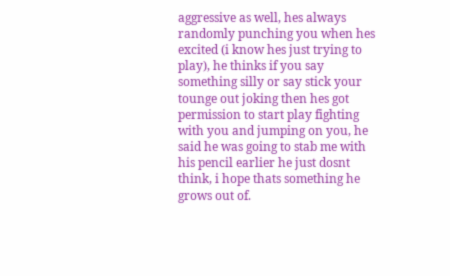aggressive as well, hes always randomly punching you when hes excited (i know hes just trying to play), he thinks if you say something silly or say stick your tounge out joking then hes got permission to start play fighting with you and jumping on you, he said he was going to stab me with his pencil earlier he just dosnt think, i hope thats something he grows out of.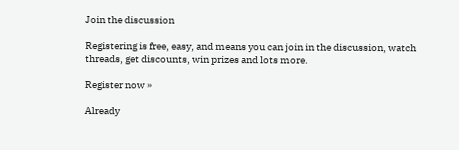Join the discussion

Registering is free, easy, and means you can join in the discussion, watch threads, get discounts, win prizes and lots more.

Register now »

Already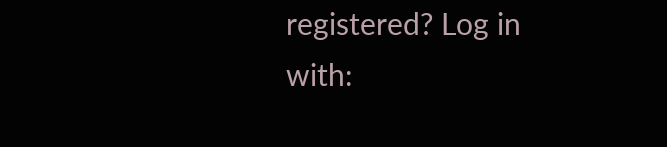registered? Log in with: